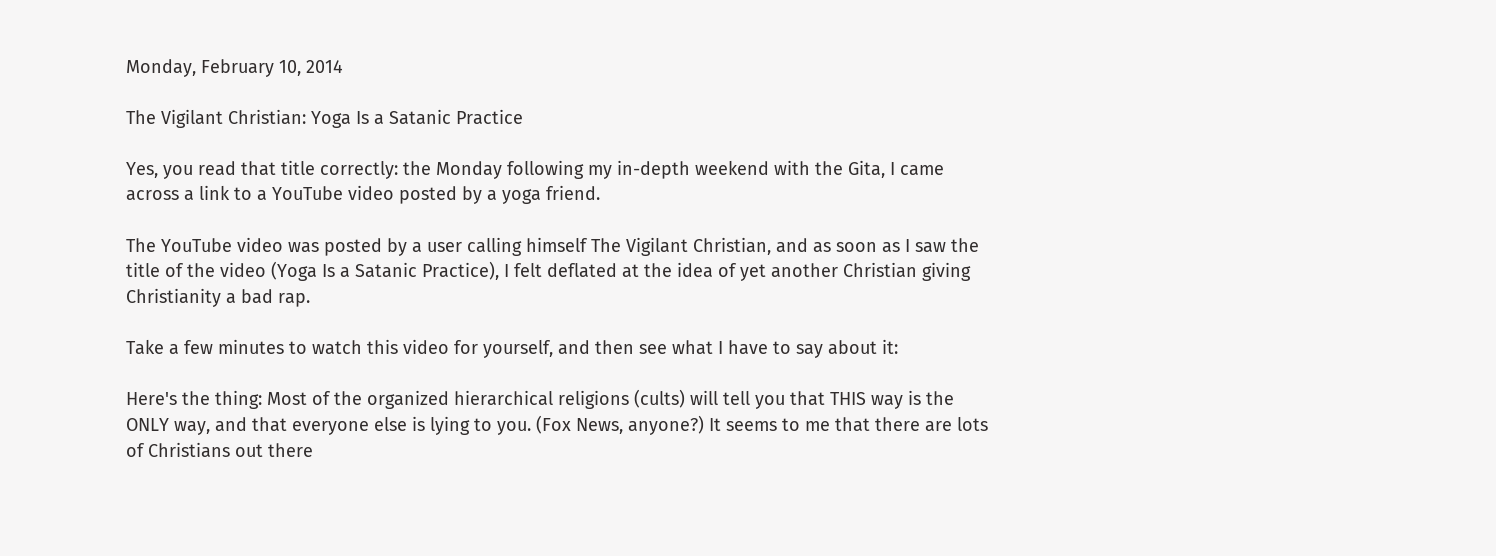Monday, February 10, 2014

The Vigilant Christian: Yoga Is a Satanic Practice

Yes, you read that title correctly: the Monday following my in-depth weekend with the Gita, I came across a link to a YouTube video posted by a yoga friend.

The YouTube video was posted by a user calling himself The Vigilant Christian, and as soon as I saw the title of the video (Yoga Is a Satanic Practice), I felt deflated at the idea of yet another Christian giving Christianity a bad rap.

Take a few minutes to watch this video for yourself, and then see what I have to say about it:

Here's the thing: Most of the organized hierarchical religions (cults) will tell you that THIS way is the ONLY way, and that everyone else is lying to you. (Fox News, anyone?) It seems to me that there are lots of Christians out there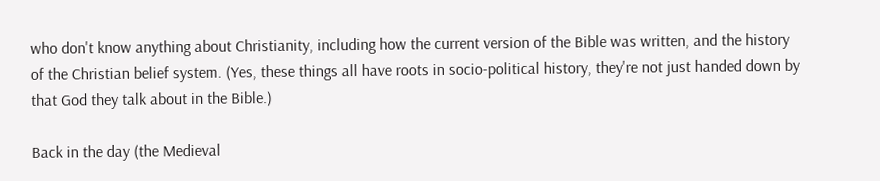who don't know anything about Christianity, including how the current version of the Bible was written, and the history of the Christian belief system. (Yes, these things all have roots in socio-political history, they're not just handed down by that God they talk about in the Bible.)

Back in the day (the Medieval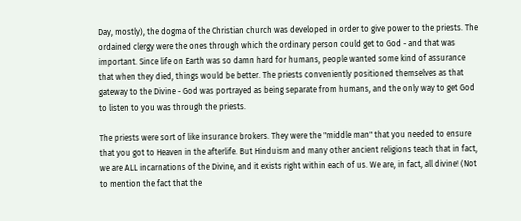Day, mostly), the dogma of the Christian church was developed in order to give power to the priests. The ordained clergy were the ones through which the ordinary person could get to God - and that was important. Since life on Earth was so damn hard for humans, people wanted some kind of assurance that when they died, things would be better. The priests conveniently positioned themselves as that gateway to the Divine - God was portrayed as being separate from humans, and the only way to get God to listen to you was through the priests.

The priests were sort of like insurance brokers. They were the "middle man" that you needed to ensure that you got to Heaven in the afterlife. But Hinduism and many other ancient religions teach that in fact, we are ALL incarnations of the Divine, and it exists right within each of us. We are, in fact, all divine! (Not to mention the fact that the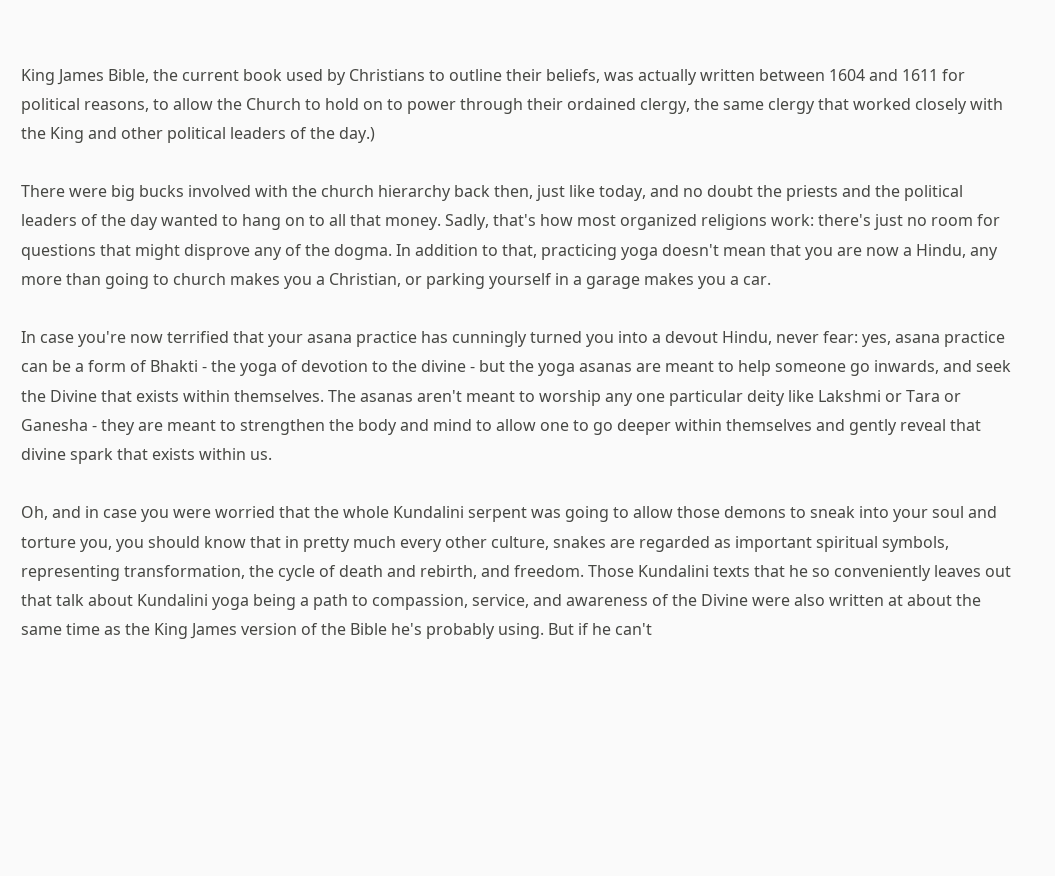King James Bible, the current book used by Christians to outline their beliefs, was actually written between 1604 and 1611 for political reasons, to allow the Church to hold on to power through their ordained clergy, the same clergy that worked closely with the King and other political leaders of the day.)

There were big bucks involved with the church hierarchy back then, just like today, and no doubt the priests and the political leaders of the day wanted to hang on to all that money. Sadly, that's how most organized religions work: there's just no room for questions that might disprove any of the dogma. In addition to that, practicing yoga doesn't mean that you are now a Hindu, any more than going to church makes you a Christian, or parking yourself in a garage makes you a car.

In case you're now terrified that your asana practice has cunningly turned you into a devout Hindu, never fear: yes, asana practice can be a form of Bhakti - the yoga of devotion to the divine - but the yoga asanas are meant to help someone go inwards, and seek the Divine that exists within themselves. The asanas aren't meant to worship any one particular deity like Lakshmi or Tara or Ganesha - they are meant to strengthen the body and mind to allow one to go deeper within themselves and gently reveal that divine spark that exists within us.

Oh, and in case you were worried that the whole Kundalini serpent was going to allow those demons to sneak into your soul and torture you, you should know that in pretty much every other culture, snakes are regarded as important spiritual symbols, representing transformation, the cycle of death and rebirth, and freedom. Those Kundalini texts that he so conveniently leaves out that talk about Kundalini yoga being a path to compassion, service, and awareness of the Divine were also written at about the same time as the King James version of the Bible he's probably using. But if he can't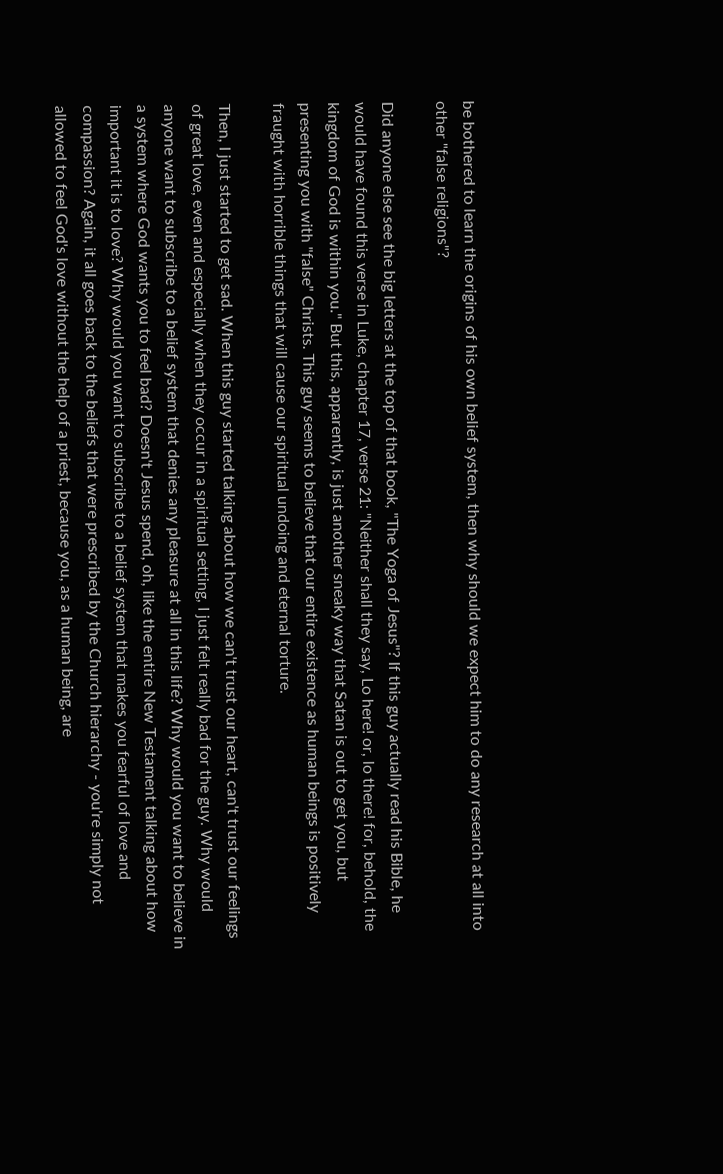be bothered to learn the origins of his own belief system, then why should we expect him to do any research at all into other "false religions"?

Did anyone else see the big letters at the top of that book, "The Yoga of Jesus"? If this guy actually read his Bible, he would have found this verse in Luke, chapter 17, verse 21: "Neither shall they say, Lo here! or, lo there! for, behold, the kingdom of God is within you." But this, apparently, is just another sneaky way that Satan is out to get you, but presenting you with "false" Christs. This guy seems to believe that our entire existence as human beings is positively fraught with horrible things that will cause our spiritual undoing and eternal torture.

Then, I just started to get sad. When this guy started talking about how we can't trust our heart, can't trust our feelings of great love, even and especially when they occur in a spiritual setting, I just felt really bad for the guy. Why would anyone want to subscribe to a belief system that denies any pleasure at all in this life? Why would you want to believe in a system where God wants you to feel bad? Doesn't Jesus spend, oh, like the entire New Testament talking about how important it is to love? Why would you want to subscribe to a belief system that makes you fearful of love and compassion? Again, it all goes back to the beliefs that were prescribed by the Church hierarchy - you're simply not allowed to feel God's love without the help of a priest, because you, as a human being, are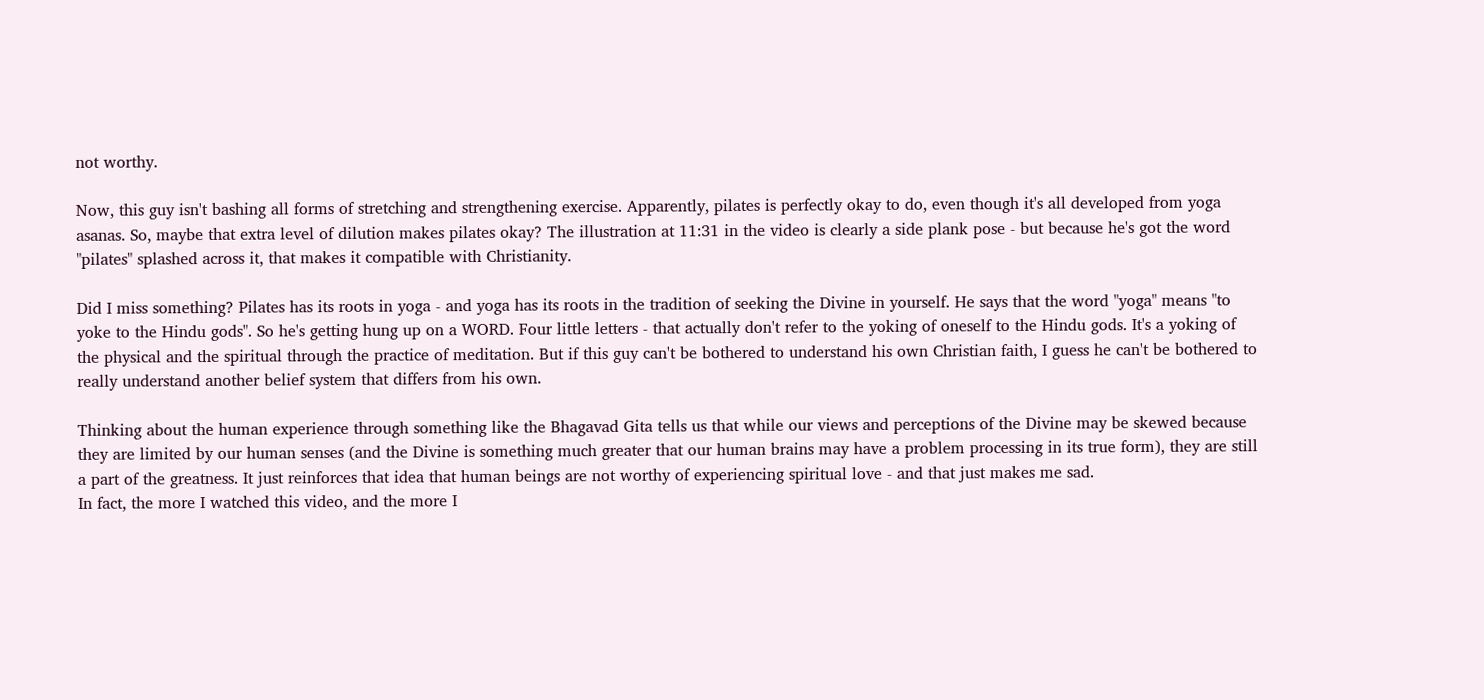not worthy.

Now, this guy isn't bashing all forms of stretching and strengthening exercise. Apparently, pilates is perfectly okay to do, even though it's all developed from yoga asanas. So, maybe that extra level of dilution makes pilates okay? The illustration at 11:31 in the video is clearly a side plank pose - but because he's got the word "pilates" splashed across it, that makes it compatible with Christianity.

Did I miss something? Pilates has its roots in yoga - and yoga has its roots in the tradition of seeking the Divine in yourself. He says that the word "yoga" means "to yoke to the Hindu gods". So he's getting hung up on a WORD. Four little letters - that actually don't refer to the yoking of oneself to the Hindu gods. It's a yoking of the physical and the spiritual through the practice of meditation. But if this guy can't be bothered to understand his own Christian faith, I guess he can't be bothered to really understand another belief system that differs from his own.

Thinking about the human experience through something like the Bhagavad Gita tells us that while our views and perceptions of the Divine may be skewed because they are limited by our human senses (and the Divine is something much greater that our human brains may have a problem processing in its true form), they are still a part of the greatness. It just reinforces that idea that human beings are not worthy of experiencing spiritual love - and that just makes me sad.
In fact, the more I watched this video, and the more I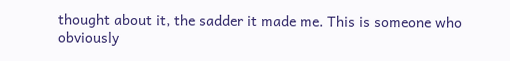thought about it, the sadder it made me. This is someone who obviously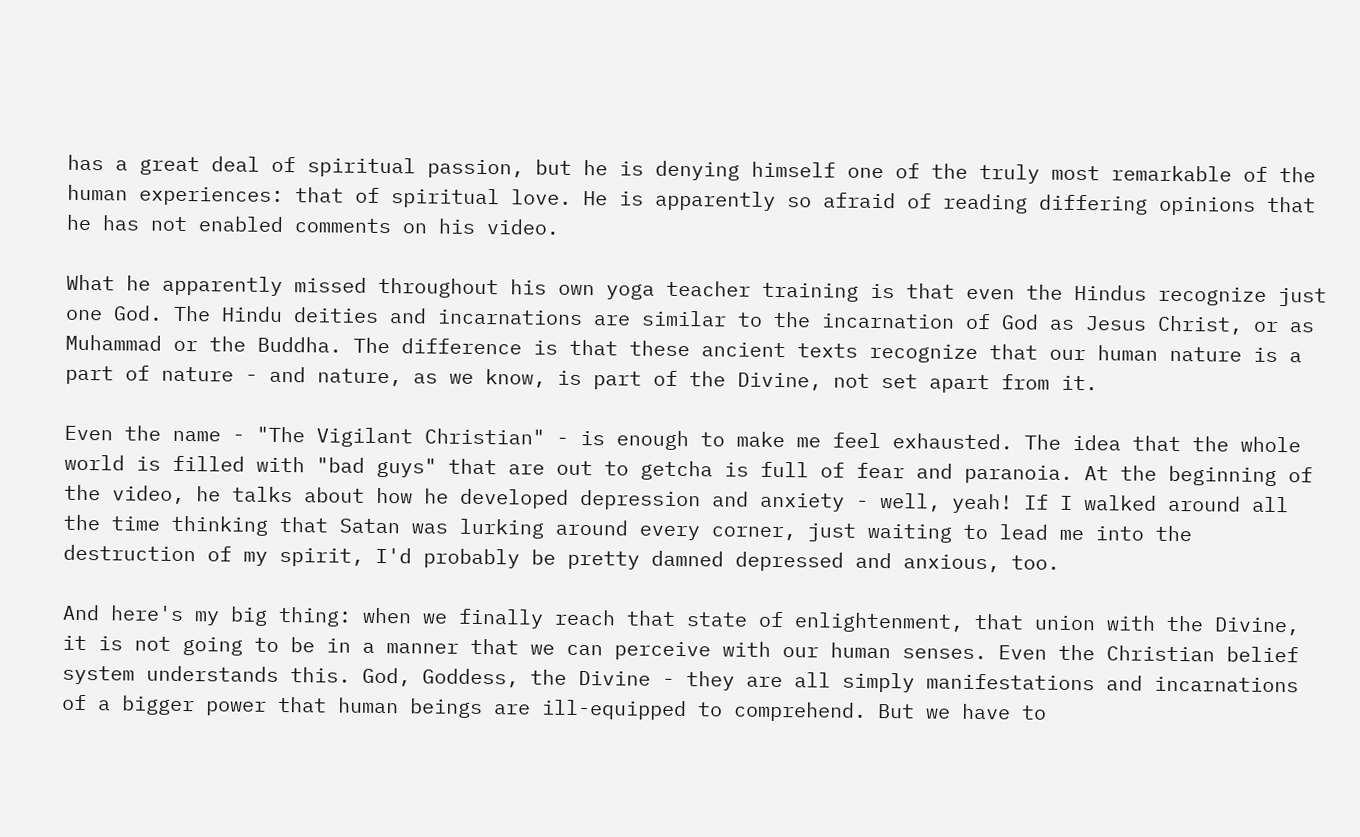has a great deal of spiritual passion, but he is denying himself one of the truly most remarkable of the human experiences: that of spiritual love. He is apparently so afraid of reading differing opinions that he has not enabled comments on his video.

What he apparently missed throughout his own yoga teacher training is that even the Hindus recognize just one God. The Hindu deities and incarnations are similar to the incarnation of God as Jesus Christ, or as Muhammad or the Buddha. The difference is that these ancient texts recognize that our human nature is a part of nature - and nature, as we know, is part of the Divine, not set apart from it.

Even the name - "The Vigilant Christian" - is enough to make me feel exhausted. The idea that the whole world is filled with "bad guys" that are out to getcha is full of fear and paranoia. At the beginning of the video, he talks about how he developed depression and anxiety - well, yeah! If I walked around all the time thinking that Satan was lurking around every corner, just waiting to lead me into the destruction of my spirit, I'd probably be pretty damned depressed and anxious, too.

And here's my big thing: when we finally reach that state of enlightenment, that union with the Divine, it is not going to be in a manner that we can perceive with our human senses. Even the Christian belief system understands this. God, Goddess, the Divine - they are all simply manifestations and incarnations of a bigger power that human beings are ill-equipped to comprehend. But we have to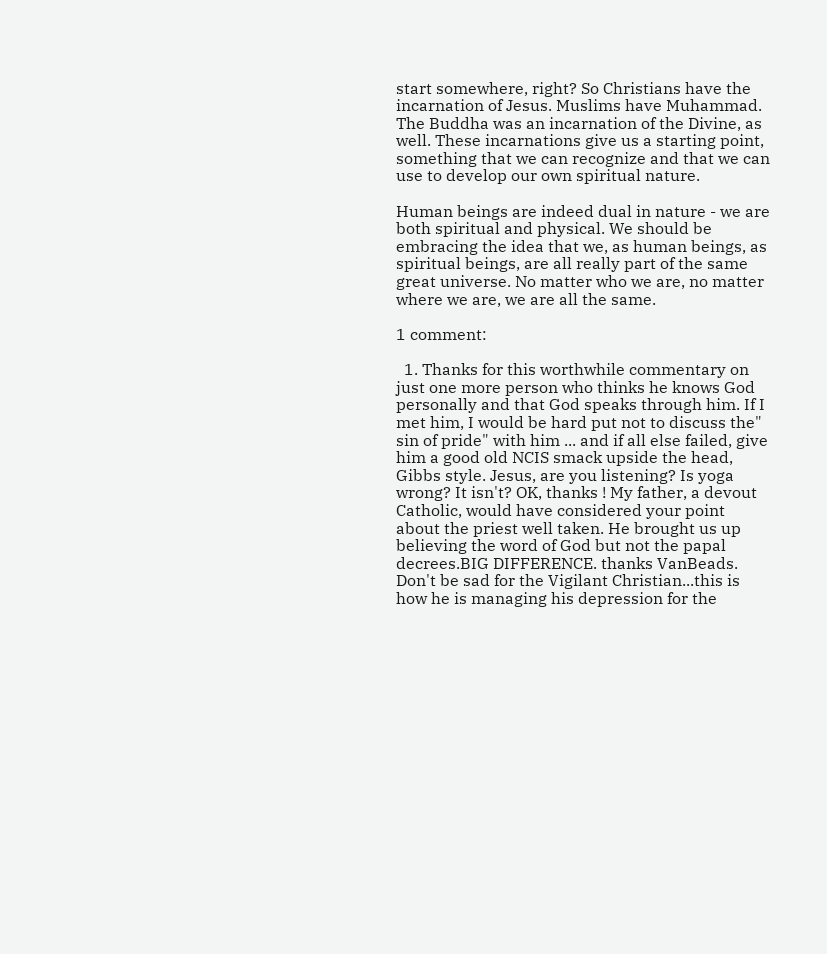start somewhere, right? So Christians have the incarnation of Jesus. Muslims have Muhammad. The Buddha was an incarnation of the Divine, as well. These incarnations give us a starting point, something that we can recognize and that we can  use to develop our own spiritual nature.

Human beings are indeed dual in nature - we are both spiritual and physical. We should be embracing the idea that we, as human beings, as spiritual beings, are all really part of the same great universe. No matter who we are, no matter where we are, we are all the same.

1 comment:

  1. Thanks for this worthwhile commentary on just one more person who thinks he knows God personally and that God speaks through him. If I met him, I would be hard put not to discuss the" sin of pride" with him ... and if all else failed, give him a good old NCIS smack upside the head, Gibbs style. Jesus, are you listening? Is yoga wrong? It isn't? OK, thanks ! My father, a devout Catholic, would have considered your point about the priest well taken. He brought us up believing the word of God but not the papal decrees.BIG DIFFERENCE. thanks VanBeads. Don't be sad for the Vigilant Christian...this is how he is managing his depression for the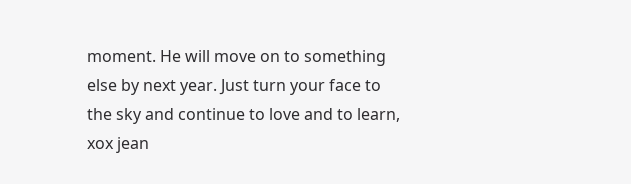moment. He will move on to something else by next year. Just turn your face to the sky and continue to love and to learn, xox jean